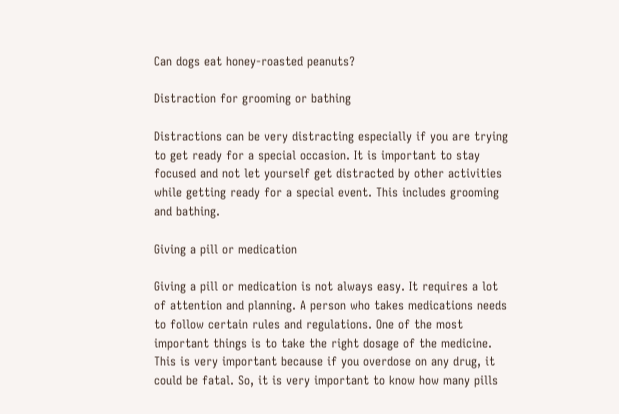Can dogs eat honey-roasted peanuts?

Distraction for grooming or bathing

Distractions can be very distracting especially if you are trying to get ready for a special occasion. It is important to stay focused and not let yourself get distracted by other activities while getting ready for a special event. This includes grooming and bathing.

Giving a pill or medication

Giving a pill or medication is not always easy. It requires a lot of attention and planning. A person who takes medications needs to follow certain rules and regulations. One of the most important things is to take the right dosage of the medicine. This is very important because if you overdose on any drug, it could be fatal. So, it is very important to know how many pills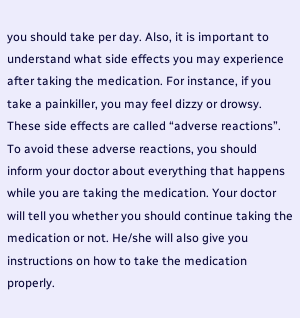you should take per day. Also, it is important to understand what side effects you may experience after taking the medication. For instance, if you take a painkiller, you may feel dizzy or drowsy. These side effects are called “adverse reactions”. To avoid these adverse reactions, you should inform your doctor about everything that happens while you are taking the medication. Your doctor will tell you whether you should continue taking the medication or not. He/she will also give you instructions on how to take the medication properly.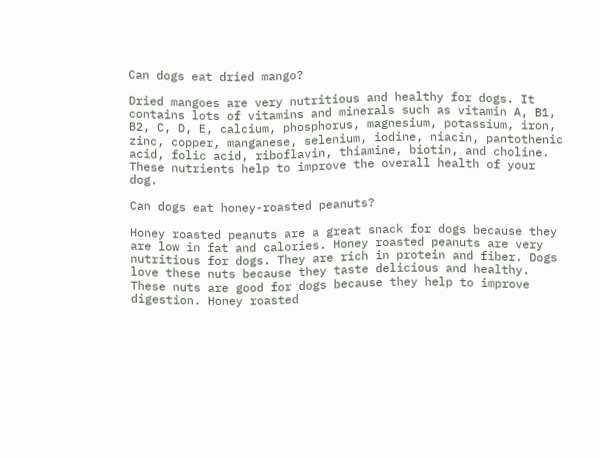Can dogs eat dried mango?

Dried mangoes are very nutritious and healthy for dogs. It contains lots of vitamins and minerals such as vitamin A, B1, B2, C, D, E, calcium, phosphorus, magnesium, potassium, iron, zinc, copper, manganese, selenium, iodine, niacin, pantothenic acid, folic acid, riboflavin, thiamine, biotin, and choline. These nutrients help to improve the overall health of your dog.

Can dogs eat honey-roasted peanuts?

Honey roasted peanuts are a great snack for dogs because they are low in fat and calories. Honey roasted peanuts are very nutritious for dogs. They are rich in protein and fiber. Dogs love these nuts because they taste delicious and healthy. These nuts are good for dogs because they help to improve digestion. Honey roasted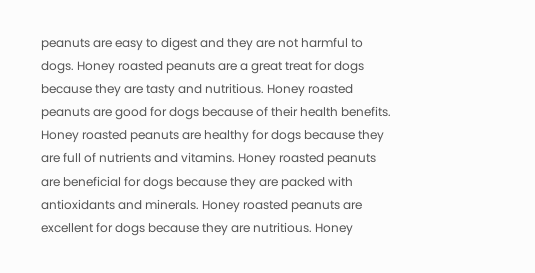peanuts are easy to digest and they are not harmful to dogs. Honey roasted peanuts are a great treat for dogs because they are tasty and nutritious. Honey roasted peanuts are good for dogs because of their health benefits. Honey roasted peanuts are healthy for dogs because they are full of nutrients and vitamins. Honey roasted peanuts are beneficial for dogs because they are packed with antioxidants and minerals. Honey roasted peanuts are excellent for dogs because they are nutritious. Honey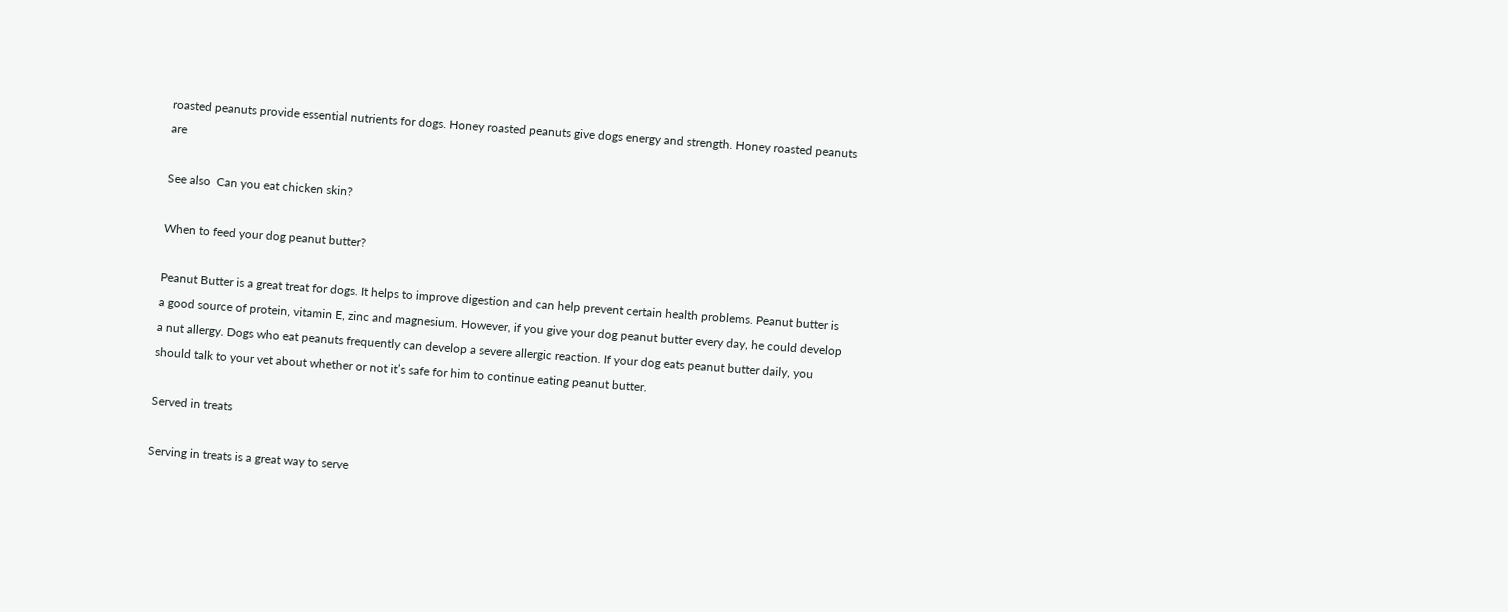roasted peanuts provide essential nutrients for dogs. Honey roasted peanuts give dogs energy and strength. Honey roasted peanuts are

See also  Can you eat chicken skin?

When to feed your dog peanut butter?

Peanut Butter is a great treat for dogs. It helps to improve digestion and can help prevent certain health problems. Peanut butter is a good source of protein, vitamin E, zinc and magnesium. However, if you give your dog peanut butter every day, he could develop a nut allergy. Dogs who eat peanuts frequently can develop a severe allergic reaction. If your dog eats peanut butter daily, you should talk to your vet about whether or not it’s safe for him to continue eating peanut butter.

Served in treats

Serving in treats is a great way to serve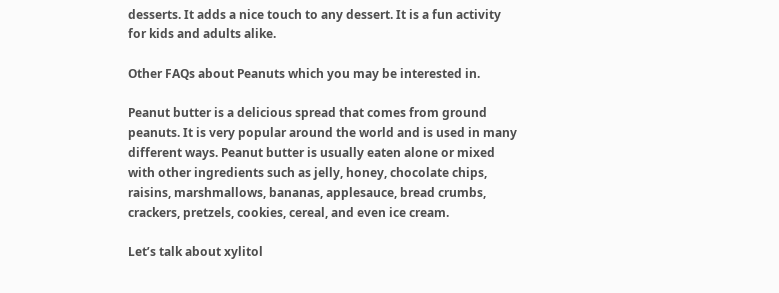desserts. It adds a nice touch to any dessert. It is a fun activity for kids and adults alike.

Other FAQs about Peanuts which you may be interested in.

Peanut butter is a delicious spread that comes from ground peanuts. It is very popular around the world and is used in many different ways. Peanut butter is usually eaten alone or mixed with other ingredients such as jelly, honey, chocolate chips, raisins, marshmallows, bananas, applesauce, bread crumbs, crackers, pretzels, cookies, cereal, and even ice cream.

Let’s talk about xylitol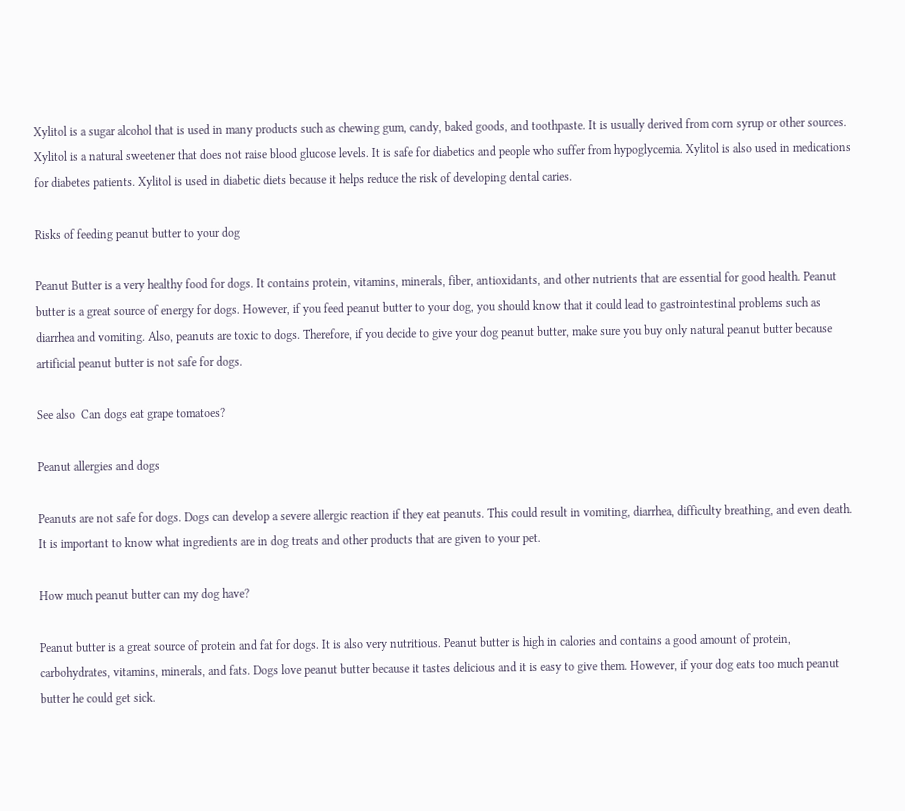Xylitol is a sugar alcohol that is used in many products such as chewing gum, candy, baked goods, and toothpaste. It is usually derived from corn syrup or other sources. Xylitol is a natural sweetener that does not raise blood glucose levels. It is safe for diabetics and people who suffer from hypoglycemia. Xylitol is also used in medications for diabetes patients. Xylitol is used in diabetic diets because it helps reduce the risk of developing dental caries.

Risks of feeding peanut butter to your dog

Peanut Butter is a very healthy food for dogs. It contains protein, vitamins, minerals, fiber, antioxidants, and other nutrients that are essential for good health. Peanut butter is a great source of energy for dogs. However, if you feed peanut butter to your dog, you should know that it could lead to gastrointestinal problems such as diarrhea and vomiting. Also, peanuts are toxic to dogs. Therefore, if you decide to give your dog peanut butter, make sure you buy only natural peanut butter because artificial peanut butter is not safe for dogs.

See also  Can dogs eat grape tomatoes?

Peanut allergies and dogs

Peanuts are not safe for dogs. Dogs can develop a severe allergic reaction if they eat peanuts. This could result in vomiting, diarrhea, difficulty breathing, and even death. It is important to know what ingredients are in dog treats and other products that are given to your pet.

How much peanut butter can my dog have?

Peanut butter is a great source of protein and fat for dogs. It is also very nutritious. Peanut butter is high in calories and contains a good amount of protein, carbohydrates, vitamins, minerals, and fats. Dogs love peanut butter because it tastes delicious and it is easy to give them. However, if your dog eats too much peanut butter he could get sick.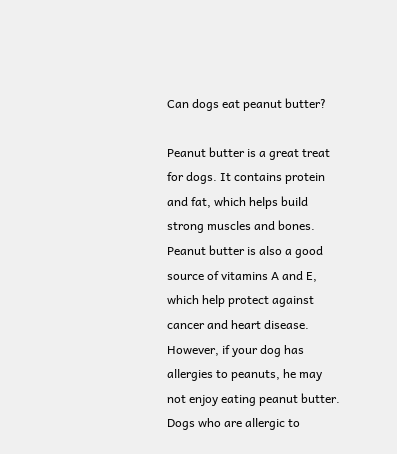Can dogs eat peanut butter?

Peanut butter is a great treat for dogs. It contains protein and fat, which helps build strong muscles and bones. Peanut butter is also a good source of vitamins A and E, which help protect against cancer and heart disease. However, if your dog has allergies to peanuts, he may not enjoy eating peanut butter. Dogs who are allergic to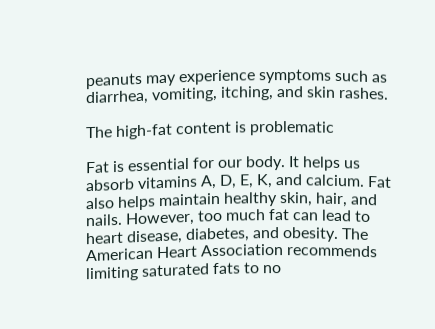peanuts may experience symptoms such as diarrhea, vomiting, itching, and skin rashes.

The high-fat content is problematic

Fat is essential for our body. It helps us absorb vitamins A, D, E, K, and calcium. Fat also helps maintain healthy skin, hair, and nails. However, too much fat can lead to heart disease, diabetes, and obesity. The American Heart Association recommends limiting saturated fats to no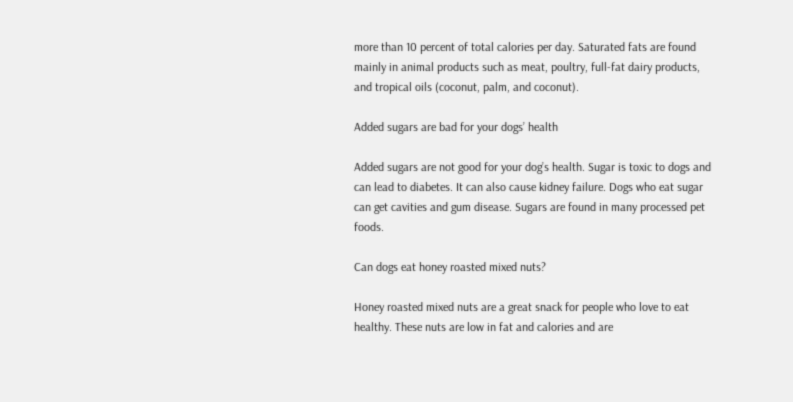more than 10 percent of total calories per day. Saturated fats are found mainly in animal products such as meat, poultry, full-fat dairy products, and tropical oils (coconut, palm, and coconut).

Added sugars are bad for your dogs’ health

Added sugars are not good for your dog’s health. Sugar is toxic to dogs and can lead to diabetes. It can also cause kidney failure. Dogs who eat sugar can get cavities and gum disease. Sugars are found in many processed pet foods.

Can dogs eat honey roasted mixed nuts?

Honey roasted mixed nuts are a great snack for people who love to eat healthy. These nuts are low in fat and calories and are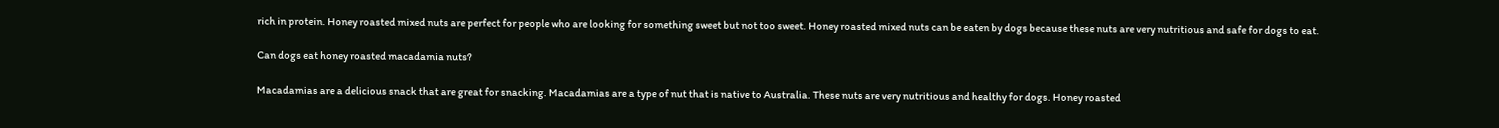rich in protein. Honey roasted mixed nuts are perfect for people who are looking for something sweet but not too sweet. Honey roasted mixed nuts can be eaten by dogs because these nuts are very nutritious and safe for dogs to eat.

Can dogs eat honey roasted macadamia nuts?

Macadamias are a delicious snack that are great for snacking. Macadamias are a type of nut that is native to Australia. These nuts are very nutritious and healthy for dogs. Honey roasted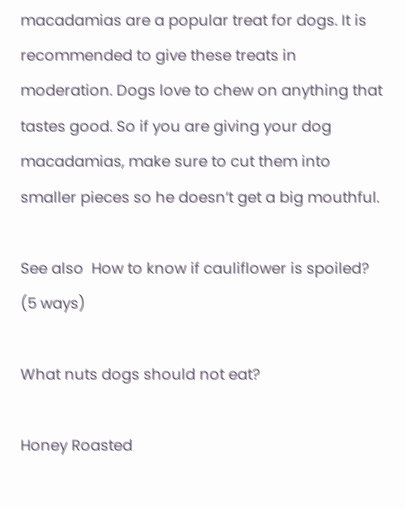macadamias are a popular treat for dogs. It is recommended to give these treats in moderation. Dogs love to chew on anything that tastes good. So if you are giving your dog macadamias, make sure to cut them into smaller pieces so he doesn’t get a big mouthful.

See also  How to know if cauliflower is spoiled? (5 ways)

What nuts dogs should not eat?

Honey Roasted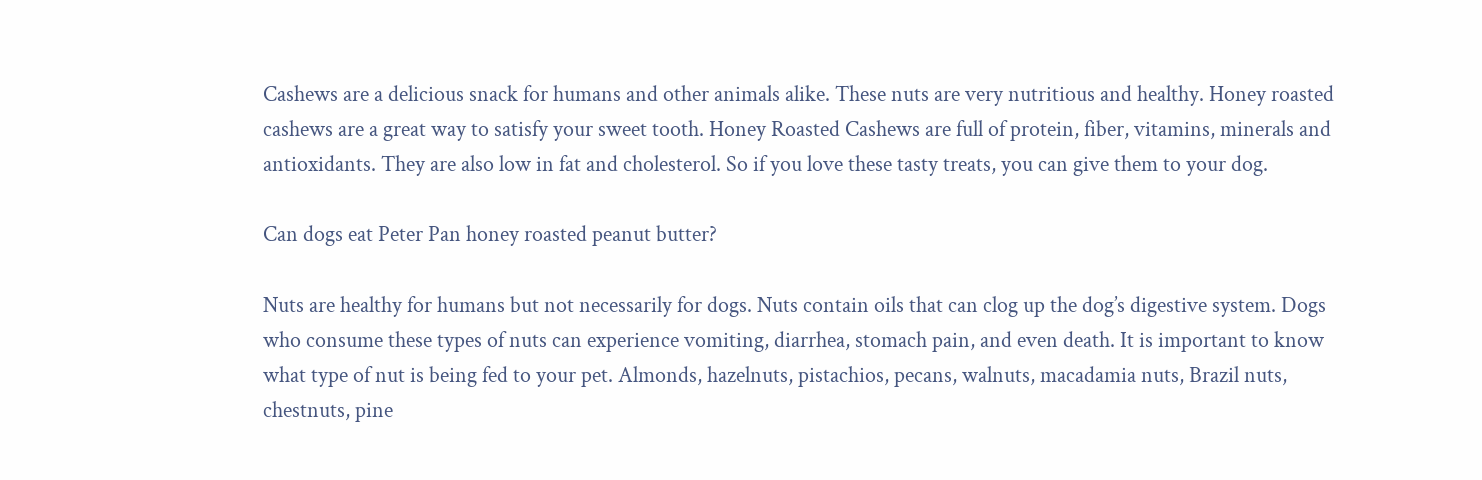Cashews are a delicious snack for humans and other animals alike. These nuts are very nutritious and healthy. Honey roasted cashews are a great way to satisfy your sweet tooth. Honey Roasted Cashews are full of protein, fiber, vitamins, minerals and antioxidants. They are also low in fat and cholesterol. So if you love these tasty treats, you can give them to your dog.

Can dogs eat Peter Pan honey roasted peanut butter?

Nuts are healthy for humans but not necessarily for dogs. Nuts contain oils that can clog up the dog’s digestive system. Dogs who consume these types of nuts can experience vomiting, diarrhea, stomach pain, and even death. It is important to know what type of nut is being fed to your pet. Almonds, hazelnuts, pistachios, pecans, walnuts, macadamia nuts, Brazil nuts, chestnuts, pine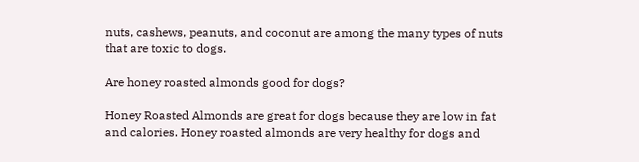nuts, cashews, peanuts, and coconut are among the many types of nuts that are toxic to dogs.

Are honey roasted almonds good for dogs?

Honey Roasted Almonds are great for dogs because they are low in fat and calories. Honey roasted almonds are very healthy for dogs and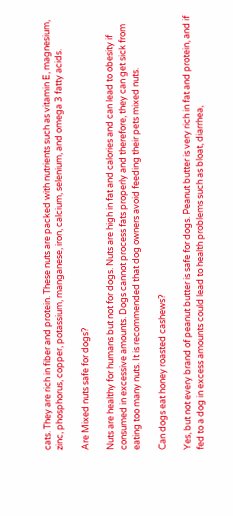cats. They are rich in fiber and protein. These nuts are packed with nutrients such as vitamin E, magnesium, zinc, phosphorus, copper, potassium, manganese, iron, calcium, selenium, and omega 3 fatty acids.

Are Mixed nuts safe for dogs?

Nuts are healthy for humans but not for dogs. Nuts are high in fat and calories and can lead to obesity if consumed in excessive amounts. Dogs cannot process fats properly and therefore, they can get sick from eating too many nuts. It is recommended that dog owners avoid feeding their pets mixed nuts.

Can dogs eat honey roasted cashews?

Yes, but not every brand of peanut butter is safe for dogs. Peanut butter is very rich in fat and protein, and if fed to a dog in excess amounts could lead to health problems such as bloat, diarrhea,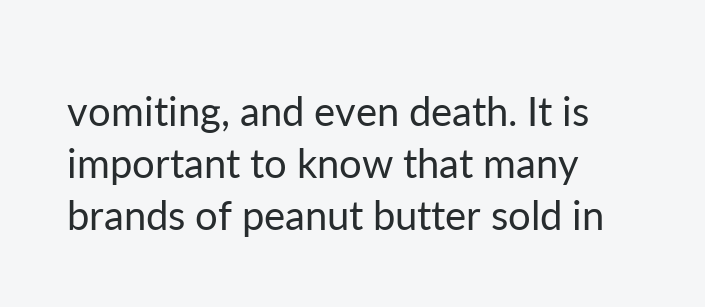vomiting, and even death. It is important to know that many brands of peanut butter sold in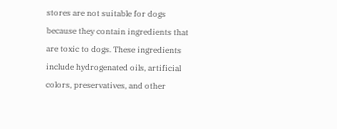stores are not suitable for dogs because they contain ingredients that are toxic to dogs. These ingredients include hydrogenated oils, artificial colors, preservatives, and other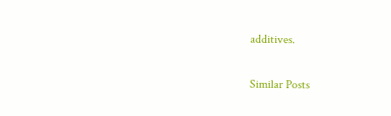additives.

Similar Posts